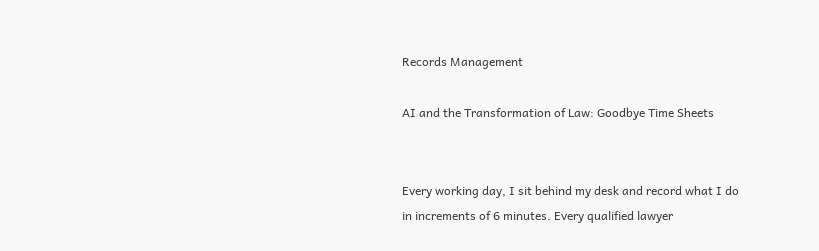Records Management

AI and the Transformation of Law: Goodbye Time Sheets


Every working day, I sit behind my desk and record what I do in increments of 6 minutes. Every qualified lawyer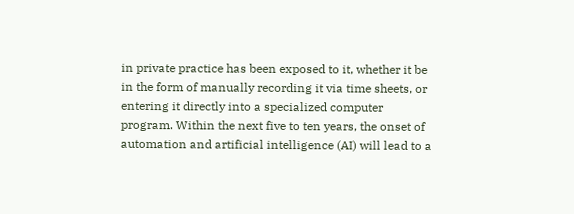in private practice has been exposed to it, whether it be in the form of manually recording it via time sheets, or entering it directly into a specialized computer program. Within the next five to ten years, the onset of automation and artificial intelligence (AI) will lead to a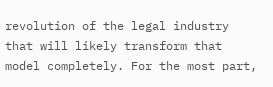revolution of the legal industry that will likely transform that model completely. For the most part,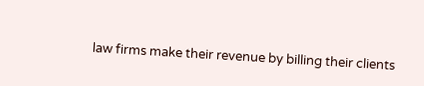law firms make their revenue by billing their clients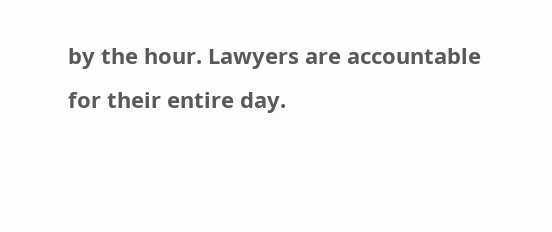by the hour. Lawyers are accountable for their entire day.